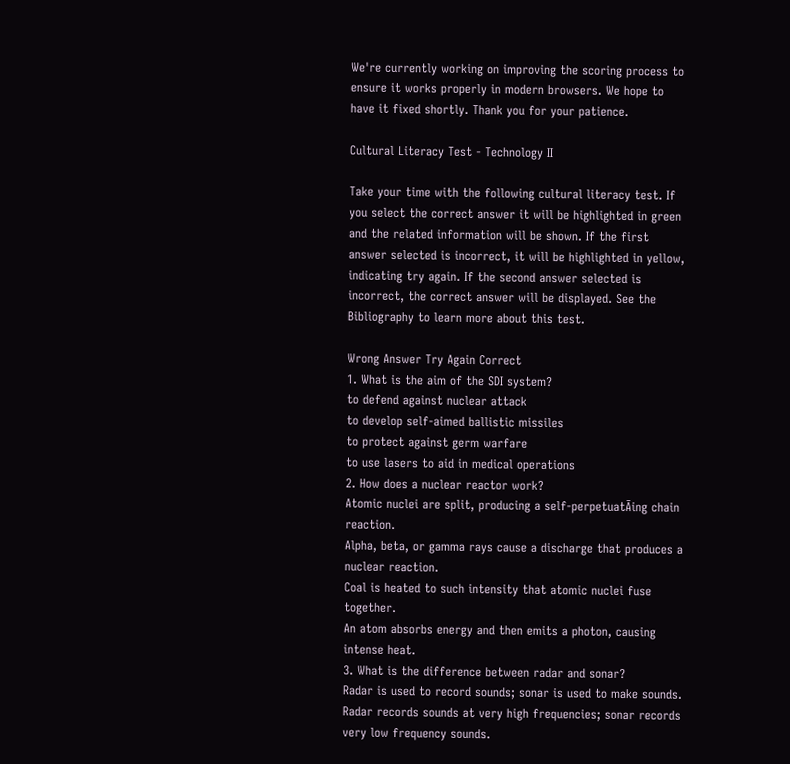We're currently working on improving the scoring process to ensure it works properly in modern browsers. We hope to have it fixed shortly. Thank you for your patience.

Cultural Literacy Test - Technology II

Take your time with the following cultural literacy test. If you select the correct answer it will be highlighted in green and the related information will be shown. If the first answer selected is incorrect, it will be highlighted in yellow, indicating try again. If the second answer selected is incorrect, the correct answer will be displayed. See the Bibliography to learn more about this test.

Wrong Answer Try Again Correct
1. What is the aim of the SDI system?
to defend against nuclear attack
to develop self-aimed ballistic missiles
to protect against germ warfare
to use lasers to aid in medical operations
2. How does a nuclear reactor work?
Atomic nuclei are split, producing a self-perpetuatĀing chain reaction.
Alpha, beta, or gamma rays cause a discharge that produces a nuclear reaction.
Coal is heated to such intensity that atomic nuclei fuse together.
An atom absorbs energy and then emits a photon, causing intense heat.
3. What is the difference between radar and sonar?
Radar is used to record sounds; sonar is used to make sounds.
Radar records sounds at very high frequencies; sonar records very low frequency sounds.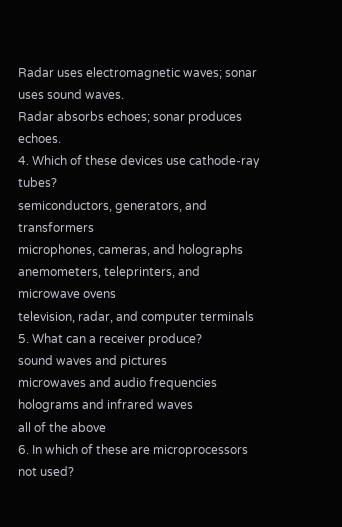Radar uses electromagnetic waves; sonar uses sound waves.
Radar absorbs echoes; sonar produces echoes.
4. Which of these devices use cathode-ray tubes?
semiconductors, generators, and transformers
microphones, cameras, and holographs
anemometers, teleprinters, and microwave ovens
television, radar, and computer terminals
5. What can a receiver produce?
sound waves and pictures
microwaves and audio frequencies
holograms and infrared waves
all of the above
6. In which of these are microprocessors not used?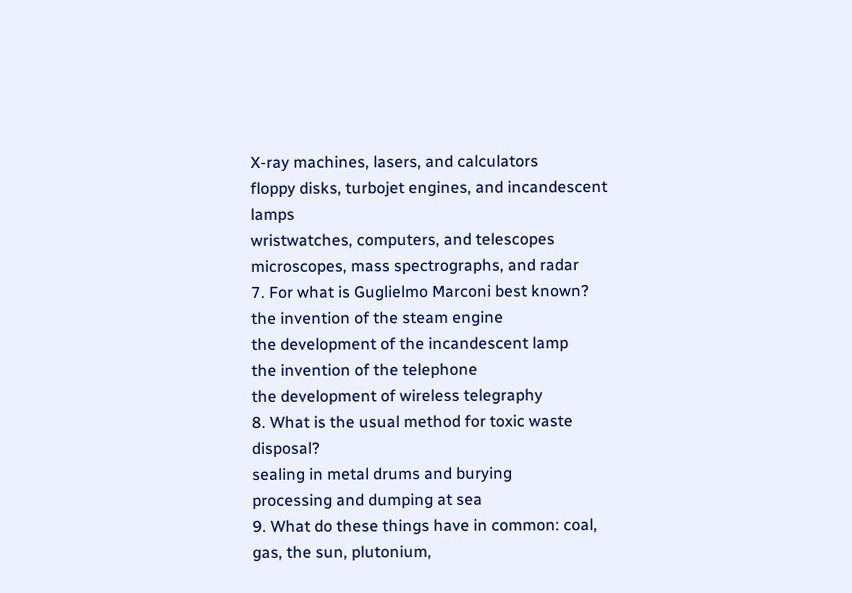X-ray machines, lasers, and calculators
floppy disks, turbojet engines, and incandescent lamps
wristwatches, computers, and telescopes
microscopes, mass spectrographs, and radar
7. For what is Guglielmo Marconi best known?
the invention of the steam engine
the development of the incandescent lamp
the invention of the telephone
the development of wireless telegraphy
8. What is the usual method for toxic waste disposal?
sealing in metal drums and burying
processing and dumping at sea
9. What do these things have in common: coal, gas, the sun, plutonium,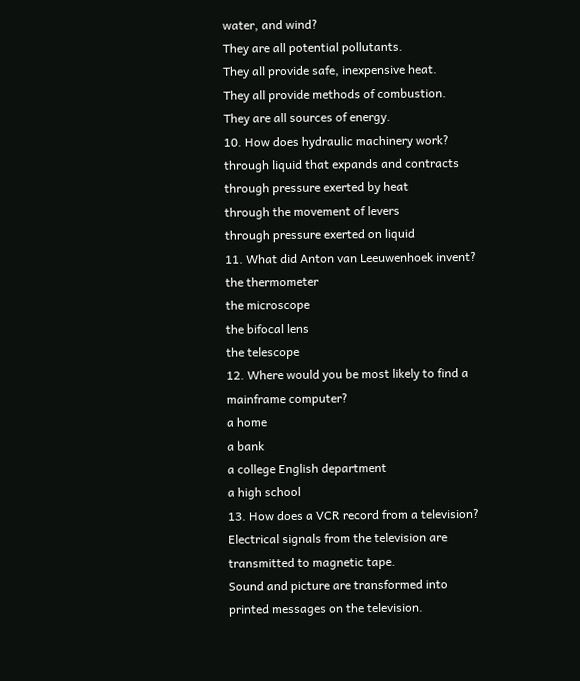water, and wind?
They are all potential pollutants.
They all provide safe, inexpensive heat.
They all provide methods of combustion.
They are all sources of energy.
10. How does hydraulic machinery work?
through liquid that expands and contracts
through pressure exerted by heat
through the movement of levers
through pressure exerted on liquid
11. What did Anton van Leeuwenhoek invent?
the thermometer
the microscope
the bifocal lens
the telescope
12. Where would you be most likely to find a mainframe computer?
a home
a bank
a college English department
a high school
13. How does a VCR record from a television?
Electrical signals from the television are transmitted to magnetic tape.
Sound and picture are transformed into printed messages on the television.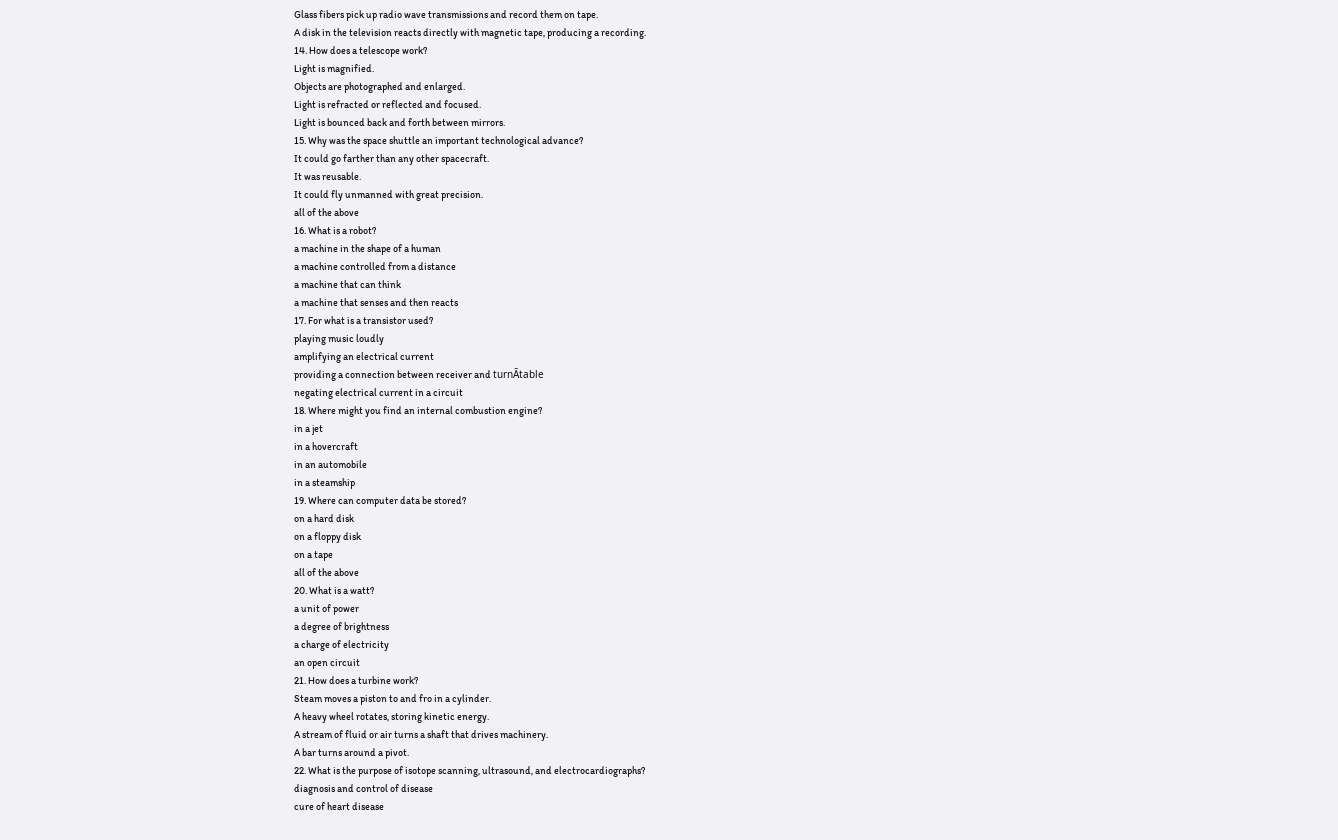Glass fibers pick up radio wave transmissions and record them on tape.
A disk in the television reacts directly with magnetic tape, producing a recording.
14. How does a telescope work?
Light is magnified.
Objects are photographed and enlarged.
Light is refracted or reflected and focused.
Light is bounced back and forth between mirrors.
15. Why was the space shuttle an important technological advance?
It could go farther than any other spacecraft.
It was reusable.
It could fly unmanned with great precision.
all of the above
16. What is a robot?
a machine in the shape of a human
a machine controlled from a distance
a machine that can think
a machine that senses and then reacts
17. For what is a transistor used?
playing music loudly
amplifying an electrical current
providing a connection between receiver and turnĀtable
negating electrical current in a circuit
18. Where might you find an internal combustion engine?
in a jet
in a hovercraft
in an automobile
in a steamship
19. Where can computer data be stored?
on a hard disk
on a floppy disk
on a tape
all of the above
20. What is a watt?
a unit of power
a degree of brightness
a charge of electricity
an open circuit
21. How does a turbine work?
Steam moves a piston to and fro in a cylinder.
A heavy wheel rotates, storing kinetic energy.
A stream of fluid or air turns a shaft that drives machinery.
A bar turns around a pivot.
22. What is the purpose of isotope scanning, ultrasound, and electrocardiographs?
diagnosis and control of disease
cure of heart disease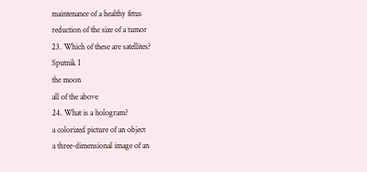maintenance of a healthy fetus
reduction of the size of a tumor
23. Which of these are satellites?
Sputnik I
the moon
all of the above
24. What is a hologram?
a colorized picture of an object
a three-dimensional image of an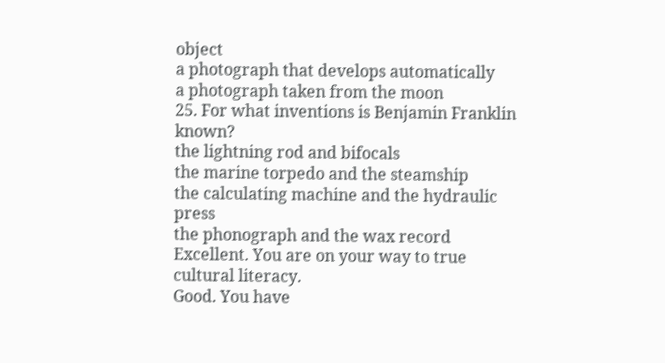object
a photograph that develops automatically
a photograph taken from the moon
25. For what inventions is Benjamin Franklin known?
the lightning rod and bifocals
the marine torpedo and the steamship
the calculating machine and the hydraulic press
the phonograph and the wax record
Excellent. You are on your way to true cultural literacy.
Good. You have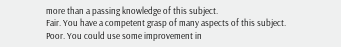more than a passing knowledge of this subject.
Fair. You have a competent grasp of many aspects of this subject.
Poor. You could use some improvement in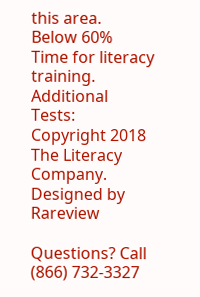this area.
Below 60%
Time for literacy training.
Additional Tests:
Copyright 2018 The Literacy Company. Designed by Rareview

Questions? Call (866) 732-3327